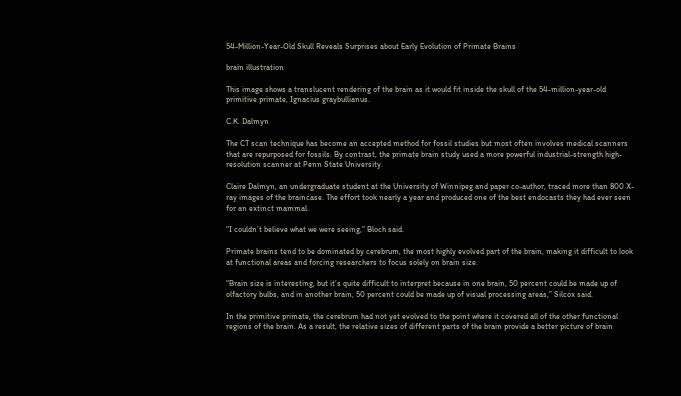54-Million-Year-Old Skull Reveals Surprises about Early Evolution of Primate Brains

brain illustration

This image shows a translucent rendering of the brain as it would fit inside the skull of the 54-million-year-old primitive primate, Ignacius graybullianus.

C.K. Dalmyn

The CT scan technique has become an accepted method for fossil studies but most often involves medical scanners that are repurposed for fossils. By contrast, the primate brain study used a more powerful industrial-strength high-resolution scanner at Penn State University.

Claire Dalmyn, an undergraduate student at the University of Winnipeg and paper co-author, traced more than 800 X-ray images of the braincase. The effort took nearly a year and produced one of the best endocasts they had ever seen for an extinct mammal.

“I couldn’t believe what we were seeing,” Bloch said.

Primate brains tend to be dominated by cerebrum, the most highly evolved part of the brain, making it difficult to look at functional areas and forcing researchers to focus solely on brain size.

“Brain size is interesting, but it’s quite difficult to interpret because in one brain, 50 percent could be made up of olfactory bulbs, and in another brain, 50 percent could be made up of visual processing areas,” Silcox said.

In the primitive primate, the cerebrum had not yet evolved to the point where it covered all of the other functional regions of the brain. As a result, the relative sizes of different parts of the brain provide a better picture of brain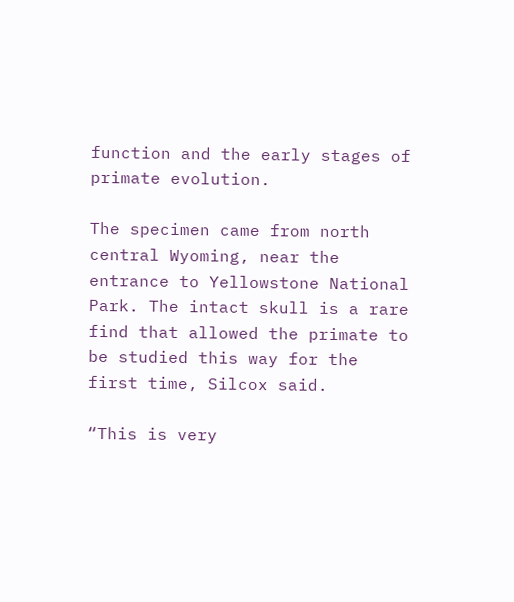function and the early stages of primate evolution.

The specimen came from north central Wyoming, near the entrance to Yellowstone National Park. The intact skull is a rare find that allowed the primate to be studied this way for the first time, Silcox said.

“This is very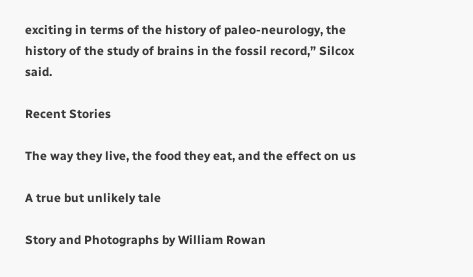exciting in terms of the history of paleo-neurology, the history of the study of brains in the fossil record,” Silcox said.

Recent Stories

The way they live, the food they eat, and the effect on us

A true but unlikely tale

Story and Photographs by William Rowan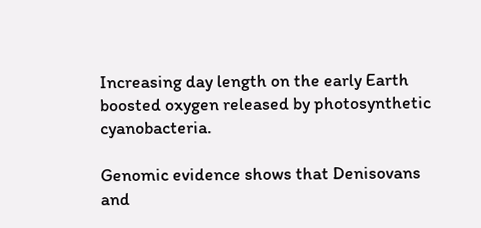Increasing day length on the early Earth boosted oxygen released by photosynthetic cyanobacteria.

Genomic evidence shows that Denisovans and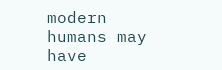modern humans may have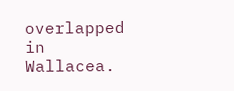overlapped in Wallacea.